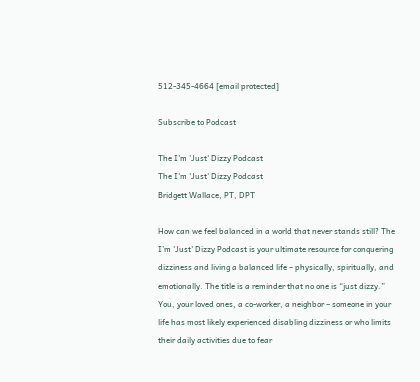512-345-4664 [email protected]

Subscribe to Podcast

The I'm 'Just' Dizzy Podcast
The I'm 'Just' Dizzy Podcast
Bridgett Wallace, PT, DPT

How can we feel balanced in a world that never stands still? The I’m 'Just' Dizzy Podcast is your ultimate resource for conquering dizziness and living a balanced life – physically, spiritually, and emotionally. The title is a reminder that no one is “just dizzy.” You, your loved ones, a co-worker, a neighbor – someone in your life has most likely experienced disabling dizziness or who limits their daily activities due to fear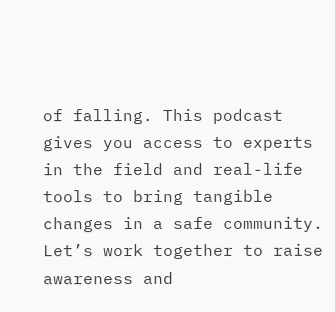of falling. This podcast gives you access to experts in the field and real-life tools to bring tangible changes in a safe community. Let’s work together to raise awareness and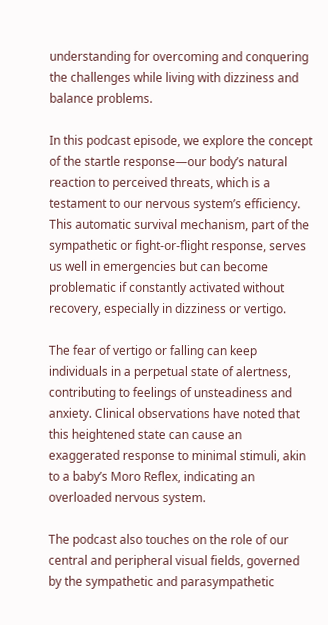understanding for overcoming and conquering the challenges while living with dizziness and balance problems.

In this podcast episode, we explore the concept of the startle response—our body’s natural reaction to perceived threats, which is a testament to our nervous system’s efficiency. This automatic survival mechanism, part of the sympathetic or fight-or-flight response, serves us well in emergencies but can become problematic if constantly activated without recovery, especially in dizziness or vertigo.

The fear of vertigo or falling can keep individuals in a perpetual state of alertness, contributing to feelings of unsteadiness and anxiety. Clinical observations have noted that this heightened state can cause an exaggerated response to minimal stimuli, akin to a baby’s Moro Reflex, indicating an overloaded nervous system.

The podcast also touches on the role of our central and peripheral visual fields, governed by the sympathetic and parasympathetic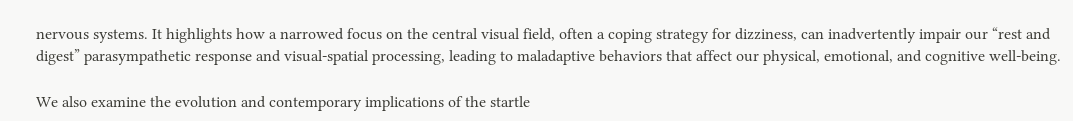nervous systems. It highlights how a narrowed focus on the central visual field, often a coping strategy for dizziness, can inadvertently impair our “rest and digest” parasympathetic response and visual-spatial processing, leading to maladaptive behaviors that affect our physical, emotional, and cognitive well-being.

We also examine the evolution and contemporary implications of the startle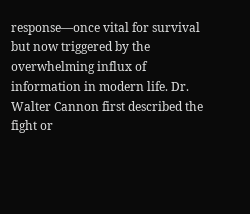response—once vital for survival but now triggered by the overwhelming influx of information in modern life. Dr. Walter Cannon first described the fight or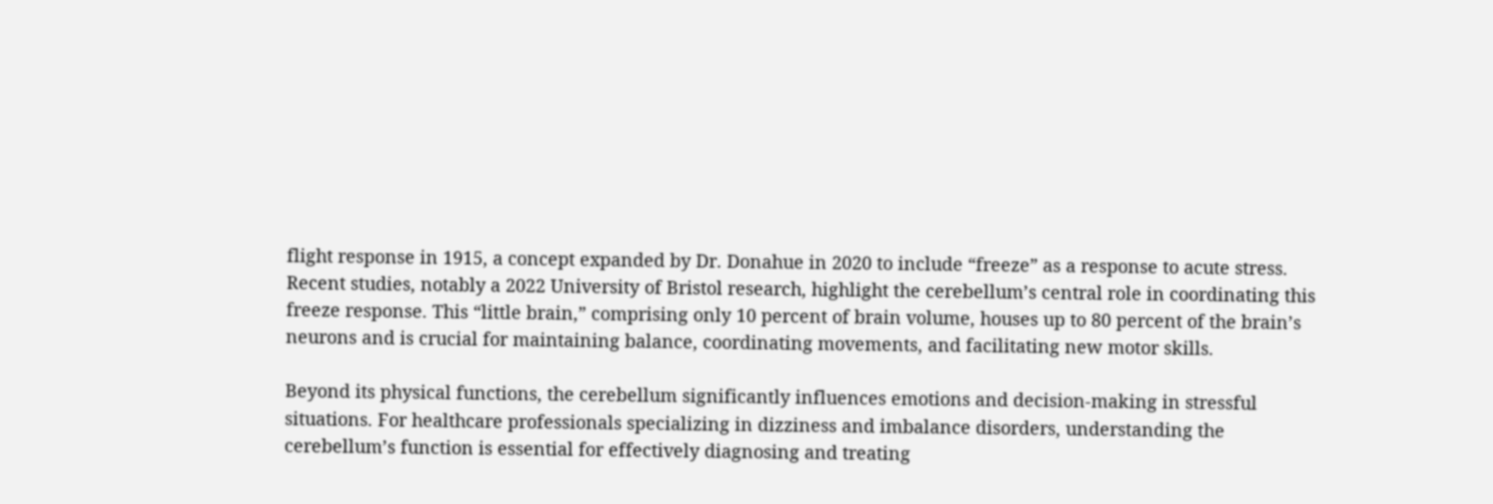flight response in 1915, a concept expanded by Dr. Donahue in 2020 to include “freeze” as a response to acute stress. Recent studies, notably a 2022 University of Bristol research, highlight the cerebellum’s central role in coordinating this freeze response. This “little brain,” comprising only 10 percent of brain volume, houses up to 80 percent of the brain’s neurons and is crucial for maintaining balance, coordinating movements, and facilitating new motor skills.

Beyond its physical functions, the cerebellum significantly influences emotions and decision-making in stressful situations. For healthcare professionals specializing in dizziness and imbalance disorders, understanding the cerebellum’s function is essential for effectively diagnosing and treating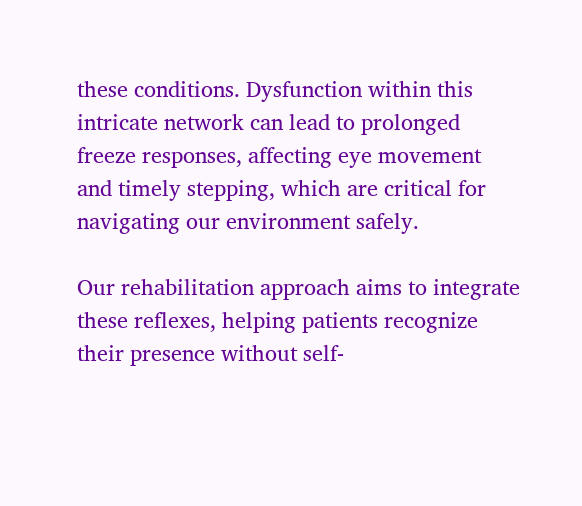these conditions. Dysfunction within this intricate network can lead to prolonged freeze responses, affecting eye movement and timely stepping, which are critical for navigating our environment safely.

Our rehabilitation approach aims to integrate these reflexes, helping patients recognize their presence without self-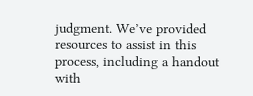judgment. We’ve provided resources to assist in this process, including a handout with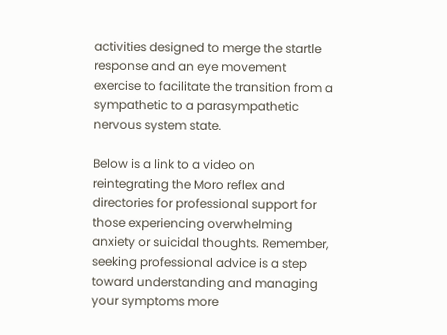activities designed to merge the startle response and an eye movement exercise to facilitate the transition from a sympathetic to a parasympathetic nervous system state.

Below is a link to a video on reintegrating the Moro reflex and directories for professional support for those experiencing overwhelming anxiety or suicidal thoughts. Remember, seeking professional advice is a step toward understanding and managing your symptoms more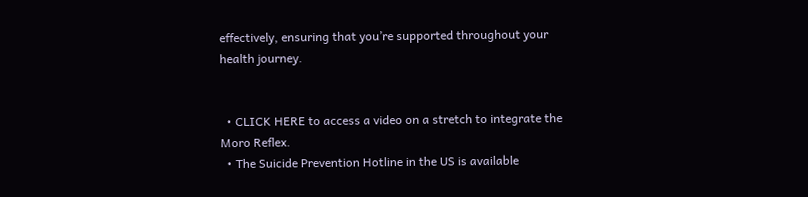effectively, ensuring that you’re supported throughout your health journey.


  • CLICK HERE to access a video on a stretch to integrate the Moro Reflex.
  • The Suicide Prevention Hotline in the US is available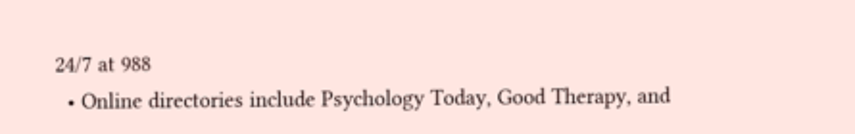24/7 at 988
  • Online directories include Psychology Today, Good Therapy, and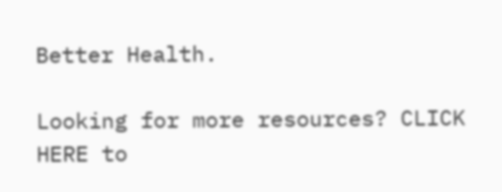Better Health.

Looking for more resources? CLICK HERE to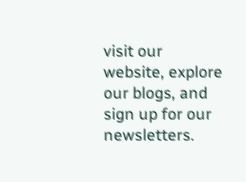visit our website, explore our blogs, and sign up for our newsletters.